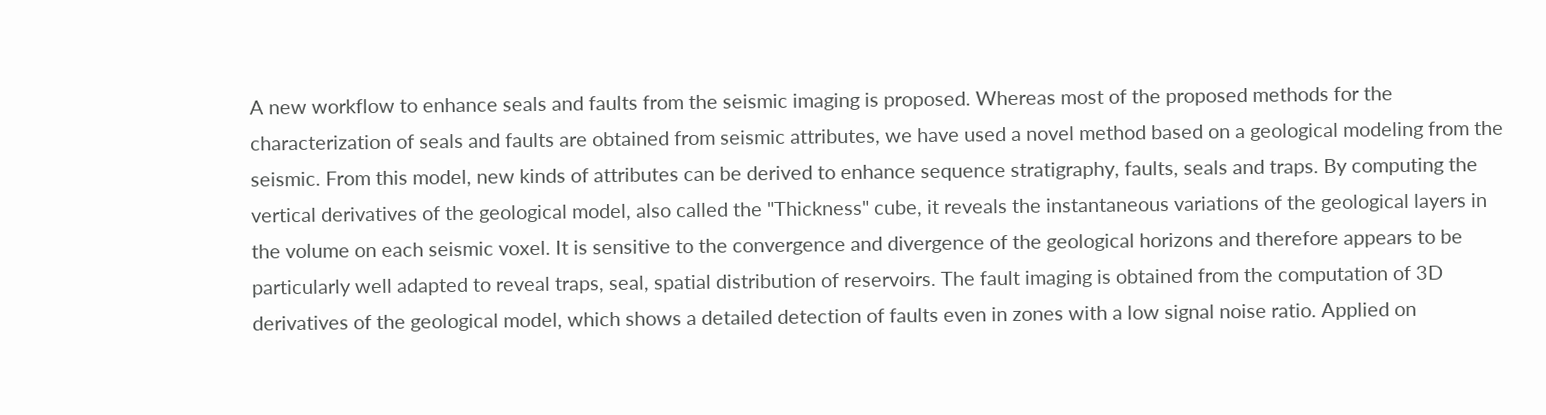A new workflow to enhance seals and faults from the seismic imaging is proposed. Whereas most of the proposed methods for the characterization of seals and faults are obtained from seismic attributes, we have used a novel method based on a geological modeling from the seismic. From this model, new kinds of attributes can be derived to enhance sequence stratigraphy, faults, seals and traps. By computing the vertical derivatives of the geological model, also called the "Thickness" cube, it reveals the instantaneous variations of the geological layers in the volume on each seismic voxel. It is sensitive to the convergence and divergence of the geological horizons and therefore appears to be particularly well adapted to reveal traps, seal, spatial distribution of reservoirs. The fault imaging is obtained from the computation of 3D derivatives of the geological model, which shows a detailed detection of faults even in zones with a low signal noise ratio. Applied on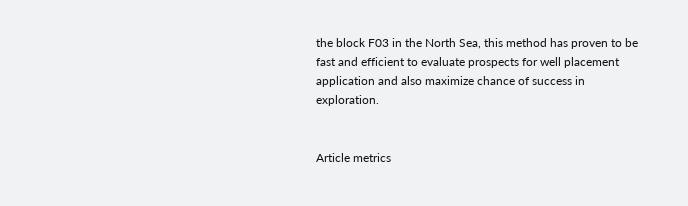the block F03 in the North Sea, this method has proven to be fast and efficient to evaluate prospects for well placement application and also maximize chance of success in exploration.


Article metrics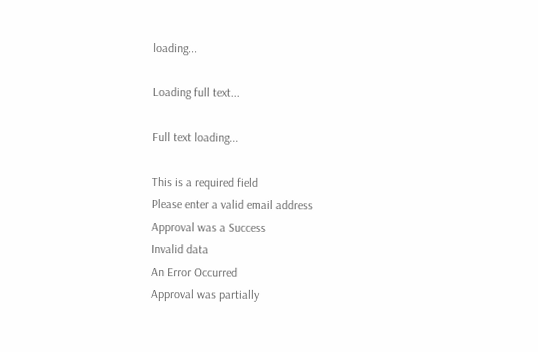loading...

Loading full text...

Full text loading...

This is a required field
Please enter a valid email address
Approval was a Success
Invalid data
An Error Occurred
Approval was partially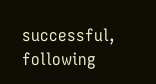successful, following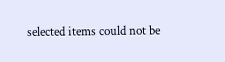selected items could not be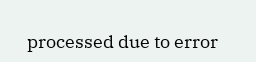processed due to error